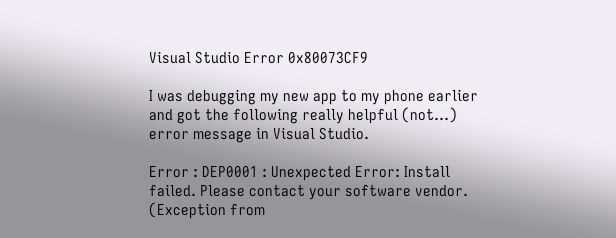Visual Studio Error 0x80073CF9

I was debugging my new app to my phone earlier and got the following really helpful (not…) error message in Visual Studio.

Error : DEP0001 : Unexpected Error: Install failed. Please contact your software vendor. (Exception from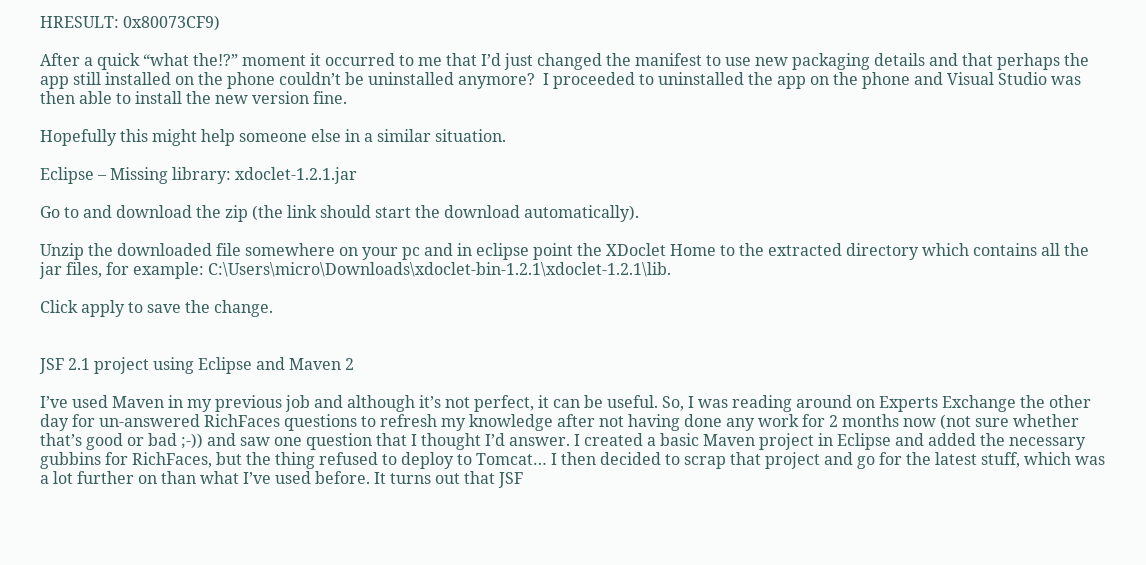HRESULT: 0x80073CF9)

After a quick “what the!?” moment it occurred to me that I’d just changed the manifest to use new packaging details and that perhaps the app still installed on the phone couldn’t be uninstalled anymore?  I proceeded to uninstalled the app on the phone and Visual Studio was then able to install the new version fine.

Hopefully this might help someone else in a similar situation.

Eclipse – Missing library: xdoclet-1.2.1.jar

Go to and download the zip (the link should start the download automatically).

Unzip the downloaded file somewhere on your pc and in eclipse point the XDoclet Home to the extracted directory which contains all the jar files, for example: C:\Users\micro\Downloads\xdoclet-bin-1.2.1\xdoclet-1.2.1\lib.

Click apply to save the change.


JSF 2.1 project using Eclipse and Maven 2

I’ve used Maven in my previous job and although it’s not perfect, it can be useful. So, I was reading around on Experts Exchange the other day for un-answered RichFaces questions to refresh my knowledge after not having done any work for 2 months now (not sure whether that’s good or bad ;-)) and saw one question that I thought I’d answer. I created a basic Maven project in Eclipse and added the necessary gubbins for RichFaces, but the thing refused to deploy to Tomcat… I then decided to scrap that project and go for the latest stuff, which was a lot further on than what I’ve used before. It turns out that JSF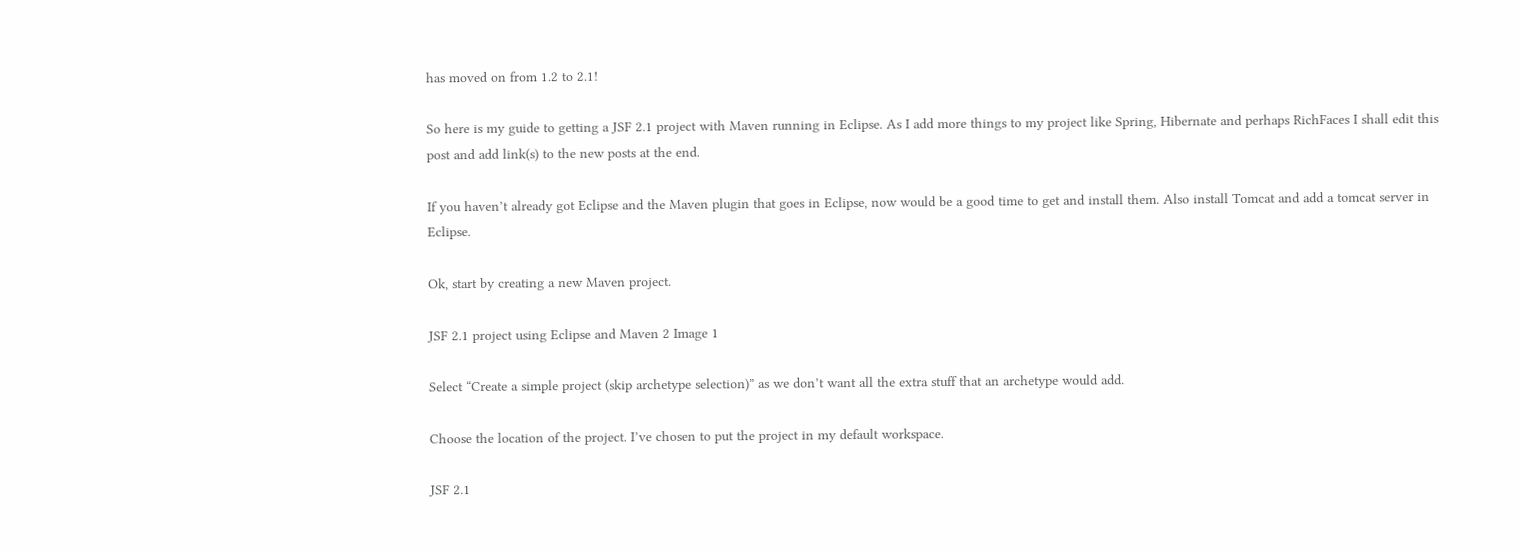has moved on from 1.2 to 2.1!

So here is my guide to getting a JSF 2.1 project with Maven running in Eclipse. As I add more things to my project like Spring, Hibernate and perhaps RichFaces I shall edit this post and add link(s) to the new posts at the end.

If you haven’t already got Eclipse and the Maven plugin that goes in Eclipse, now would be a good time to get and install them. Also install Tomcat and add a tomcat server in Eclipse.

Ok, start by creating a new Maven project.

JSF 2.1 project using Eclipse and Maven 2 Image 1

Select “Create a simple project (skip archetype selection)” as we don’t want all the extra stuff that an archetype would add.

Choose the location of the project. I’ve chosen to put the project in my default workspace.

JSF 2.1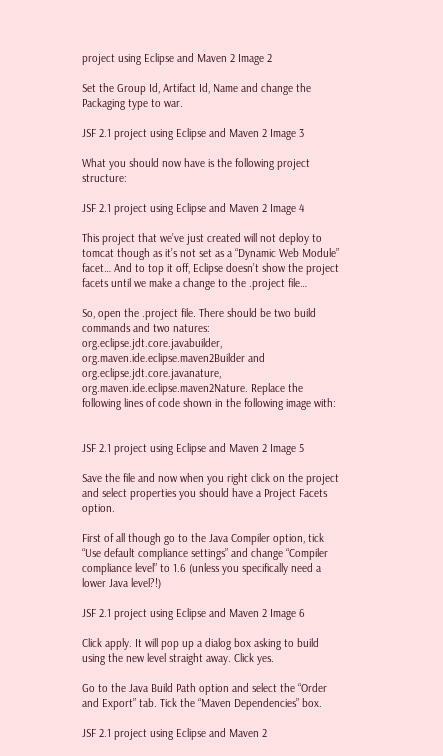project using Eclipse and Maven 2 Image 2

Set the Group Id, Artifact Id, Name and change the Packaging type to war.

JSF 2.1 project using Eclipse and Maven 2 Image 3

What you should now have is the following project structure:

JSF 2.1 project using Eclipse and Maven 2 Image 4

This project that we’ve just created will not deploy to tomcat though as it’s not set as a “Dynamic Web Module” facet… And to top it off, Eclipse doesn’t show the project facets until we make a change to the .project file…

So, open the .project file. There should be two build commands and two natures: org.eclipse.jdt.core.javabuilder, org.maven.ide.eclipse.maven2Builder and org.eclipse.jdt.core.javanature, org.maven.ide.eclipse.maven2Nature. Replace the following lines of code shown in the following image with:


JSF 2.1 project using Eclipse and Maven 2 Image 5

Save the file and now when you right click on the project and select properties you should have a Project Facets option.

First of all though go to the Java Compiler option, tick “Use default compliance settings” and change “Compiler compliance level” to 1.6 (unless you specifically need a lower Java level?!)

JSF 2.1 project using Eclipse and Maven 2 Image 6

Click apply. It will pop up a dialog box asking to build using the new level straight away. Click yes.

Go to the Java Build Path option and select the “Order and Export” tab. Tick the “Maven Dependencies” box.

JSF 2.1 project using Eclipse and Maven 2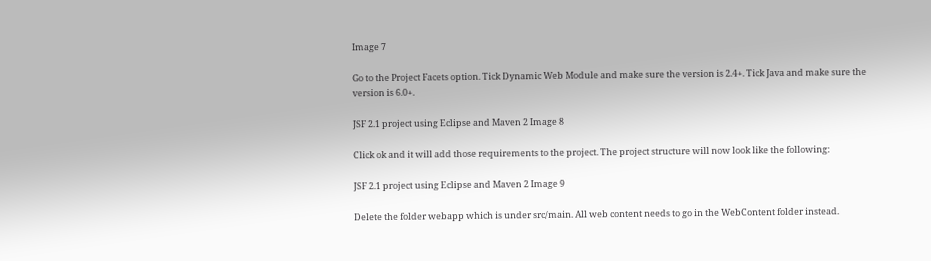Image 7

Go to the Project Facets option. Tick Dynamic Web Module and make sure the version is 2.4+. Tick Java and make sure the version is 6.0+.

JSF 2.1 project using Eclipse and Maven 2 Image 8

Click ok and it will add those requirements to the project. The project structure will now look like the following:

JSF 2.1 project using Eclipse and Maven 2 Image 9

Delete the folder webapp which is under src/main. All web content needs to go in the WebContent folder instead.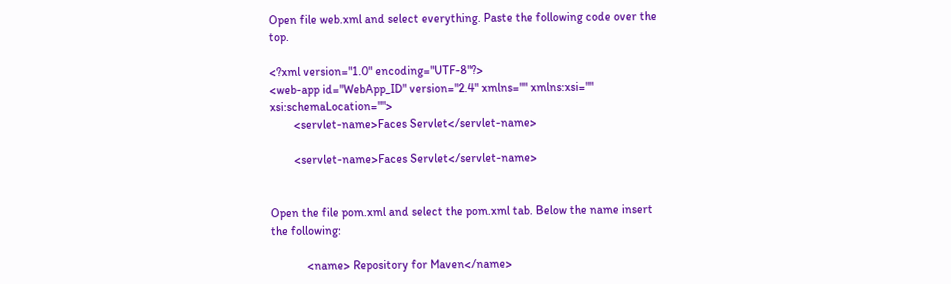Open file web.xml and select everything. Paste the following code over the top.

<?xml version="1.0" encoding="UTF-8"?>
<web-app id="WebApp_ID" version="2.4" xmlns="" xmlns:xsi="" xsi:schemaLocation="">
        <servlet-name>Faces Servlet</servlet-name>

        <servlet-name>Faces Servlet</servlet-name>


Open the file pom.xml and select the pom.xml tab. Below the name insert the following:

            <name> Repository for Maven</name>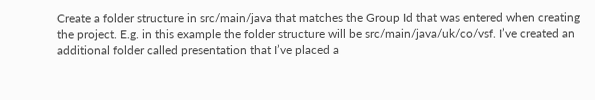Create a folder structure in src/main/java that matches the Group Id that was entered when creating the project. E.g. in this example the folder structure will be src/main/java/uk/co/vsf. I’ve created an additional folder called presentation that I’ve placed a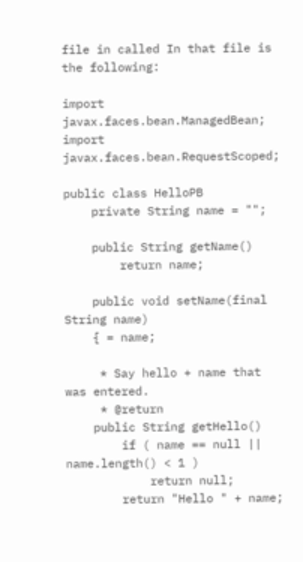file in called In that file is the following:

import javax.faces.bean.ManagedBean;
import javax.faces.bean.RequestScoped;

public class HelloPB
    private String name = "";

    public String getName()
        return name;

    public void setName(final String name)
    { = name;

     * Say hello + name that was entered.
     * @return
    public String getHello()
        if ( name == null || name.length() < 1 )
            return null;
        return "Hello " + name;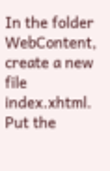In the folder WebContent, create a new file index.xhtml. Put the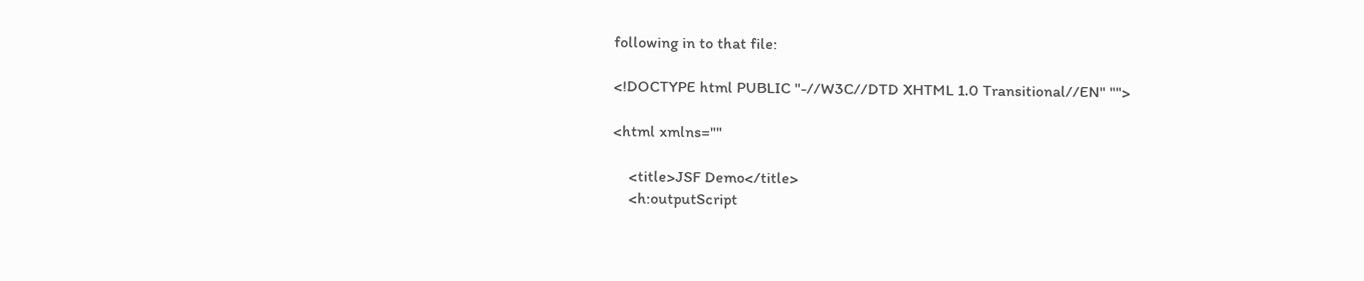following in to that file:

<!DOCTYPE html PUBLIC "-//W3C//DTD XHTML 1.0 Transitional//EN" "">

<html xmlns=""

    <title>JSF Demo</title>
    <h:outputScript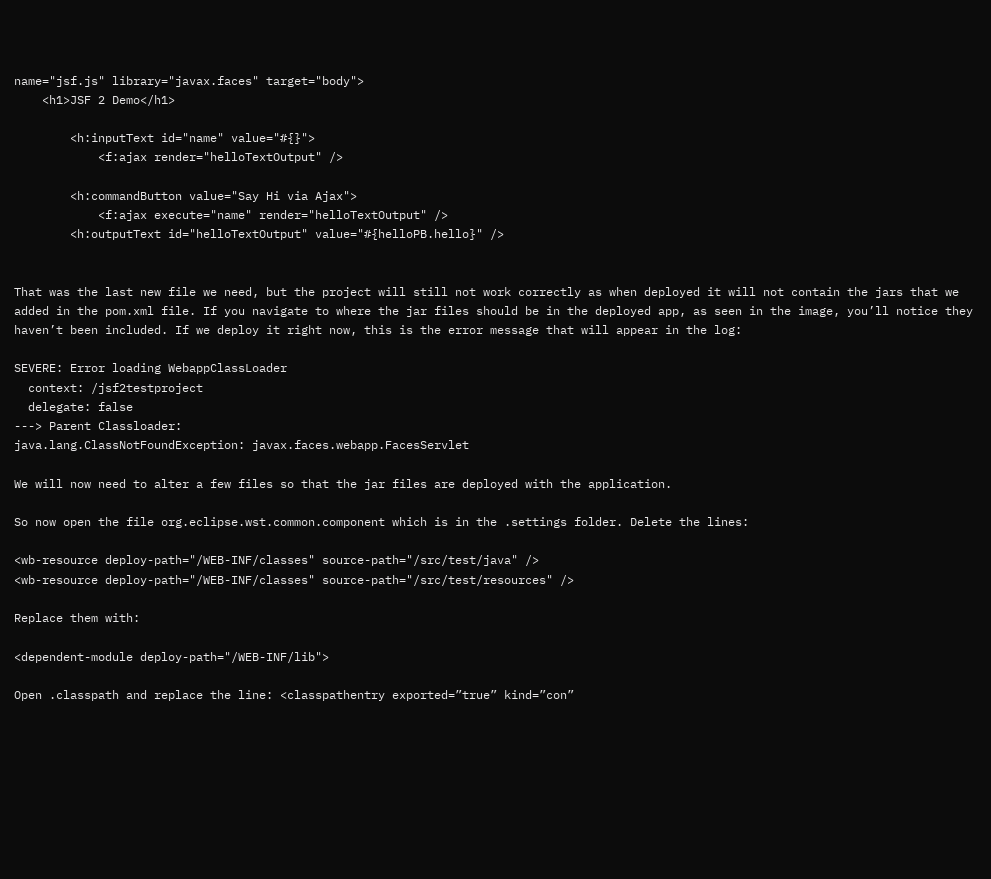name="jsf.js" library="javax.faces" target="body">
    <h1>JSF 2 Demo</h1>

        <h:inputText id="name" value="#{}">
            <f:ajax render="helloTextOutput" />

        <h:commandButton value="Say Hi via Ajax">
            <f:ajax execute="name" render="helloTextOutput" />
        <h:outputText id="helloTextOutput" value="#{helloPB.hello}" />


That was the last new file we need, but the project will still not work correctly as when deployed it will not contain the jars that we added in the pom.xml file. If you navigate to where the jar files should be in the deployed app, as seen in the image, you’ll notice they haven’t been included. If we deploy it right now, this is the error message that will appear in the log:

SEVERE: Error loading WebappClassLoader
  context: /jsf2testproject
  delegate: false
---> Parent Classloader:
java.lang.ClassNotFoundException: javax.faces.webapp.FacesServlet

We will now need to alter a few files so that the jar files are deployed with the application.

So now open the file org.eclipse.wst.common.component which is in the .settings folder. Delete the lines:

<wb-resource deploy-path="/WEB-INF/classes" source-path="/src/test/java" />
<wb-resource deploy-path="/WEB-INF/classes" source-path="/src/test/resources" />

Replace them with:

<dependent-module deploy-path="/WEB-INF/lib">

Open .classpath and replace the line: <classpathentry exported=”true” kind=”con”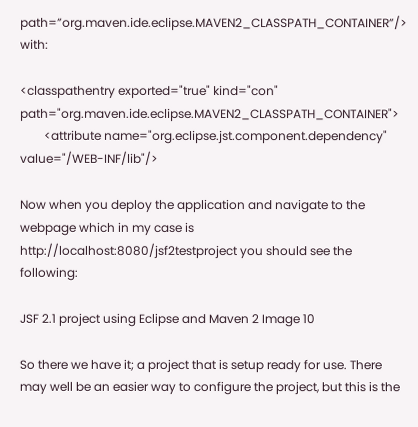path=”org.maven.ide.eclipse.MAVEN2_CLASSPATH_CONTAINER”/> with:

<classpathentry exported="true" kind="con" path="org.maven.ide.eclipse.MAVEN2_CLASSPATH_CONTAINER">
        <attribute name="org.eclipse.jst.component.dependency" value="/WEB-INF/lib"/>

Now when you deploy the application and navigate to the webpage which in my case is http://localhost:8080/jsf2testproject you should see the following:

JSF 2.1 project using Eclipse and Maven 2 Image 10

So there we have it; a project that is setup ready for use. There may well be an easier way to configure the project, but this is the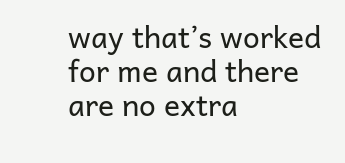way that’s worked for me and there are no extra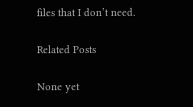files that I don’t need.

Related Posts

None yet